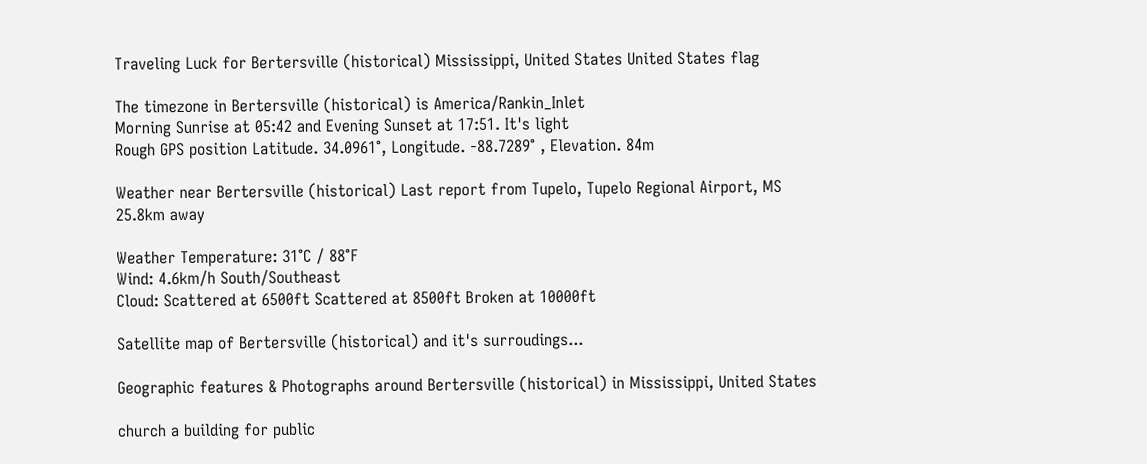Traveling Luck for Bertersville (historical) Mississippi, United States United States flag

The timezone in Bertersville (historical) is America/Rankin_Inlet
Morning Sunrise at 05:42 and Evening Sunset at 17:51. It's light
Rough GPS position Latitude. 34.0961°, Longitude. -88.7289° , Elevation. 84m

Weather near Bertersville (historical) Last report from Tupelo, Tupelo Regional Airport, MS 25.8km away

Weather Temperature: 31°C / 88°F
Wind: 4.6km/h South/Southeast
Cloud: Scattered at 6500ft Scattered at 8500ft Broken at 10000ft

Satellite map of Bertersville (historical) and it's surroudings...

Geographic features & Photographs around Bertersville (historical) in Mississippi, United States

church a building for public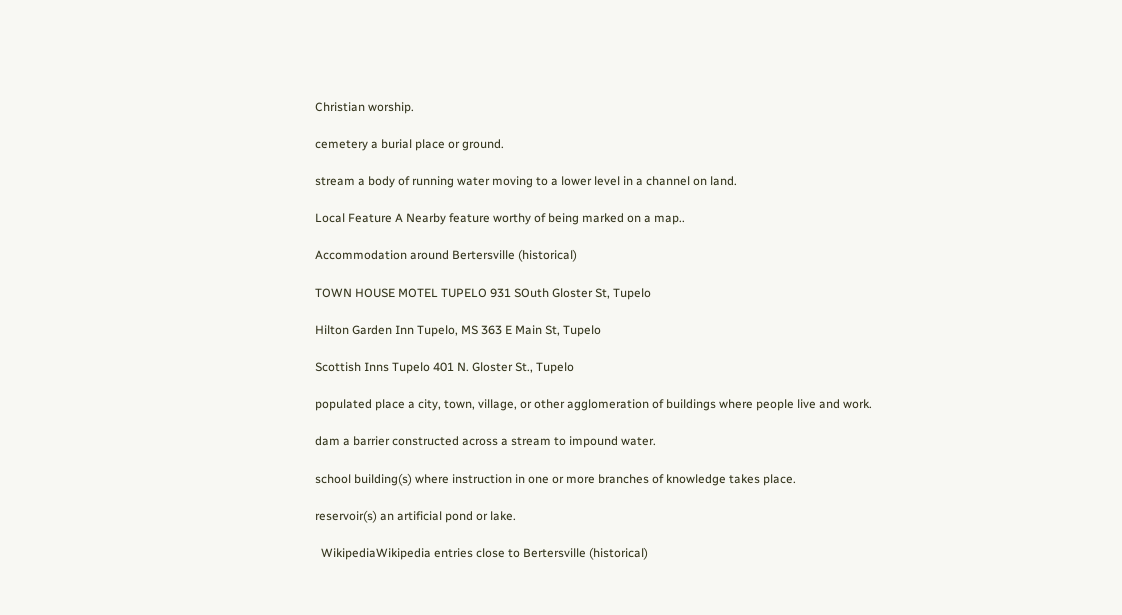Christian worship.

cemetery a burial place or ground.

stream a body of running water moving to a lower level in a channel on land.

Local Feature A Nearby feature worthy of being marked on a map..

Accommodation around Bertersville (historical)

TOWN HOUSE MOTEL TUPELO 931 SOuth Gloster St, Tupelo

Hilton Garden Inn Tupelo, MS 363 E Main St, Tupelo

Scottish Inns Tupelo 401 N. Gloster St., Tupelo

populated place a city, town, village, or other agglomeration of buildings where people live and work.

dam a barrier constructed across a stream to impound water.

school building(s) where instruction in one or more branches of knowledge takes place.

reservoir(s) an artificial pond or lake.

  WikipediaWikipedia entries close to Bertersville (historical)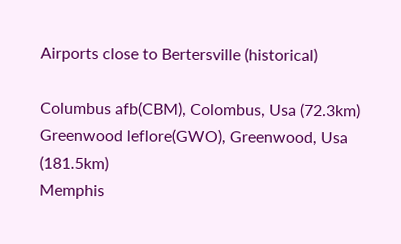Airports close to Bertersville (historical)

Columbus afb(CBM), Colombus, Usa (72.3km)
Greenwood leflore(GWO), Greenwood, Usa (181.5km)
Memphis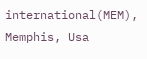international(MEM), Memphis, Usa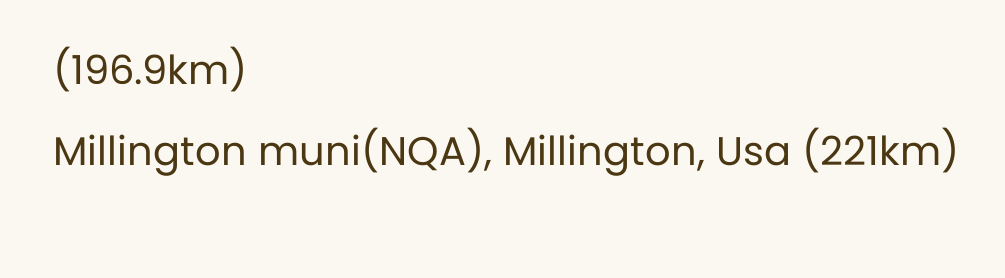(196.9km)
Millington muni(NQA), Millington, Usa (221km)